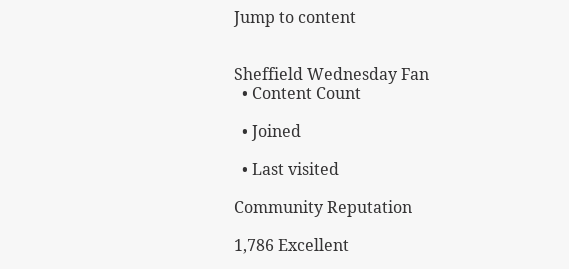Jump to content


Sheffield Wednesday Fan
  • Content Count

  • Joined

  • Last visited

Community Reputation

1,786 Excellent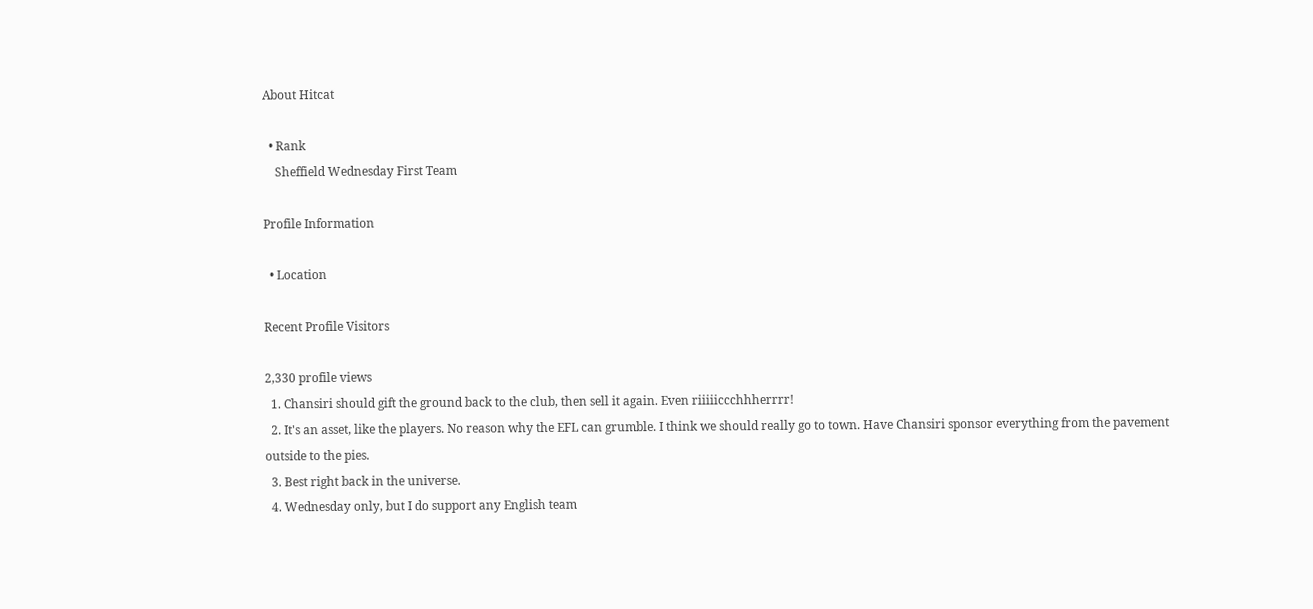About Hitcat

  • Rank
    Sheffield Wednesday First Team

Profile Information

  • Location

Recent Profile Visitors

2,330 profile views
  1. Chansiri should gift the ground back to the club, then sell it again. Even riiiiiccchhherrrr!
  2. It's an asset, like the players. No reason why the EFL can grumble. I think we should really go to town. Have Chansiri sponsor everything from the pavement outside to the pies.
  3. Best right back in the universe.
  4. Wednesday only, but I do support any English team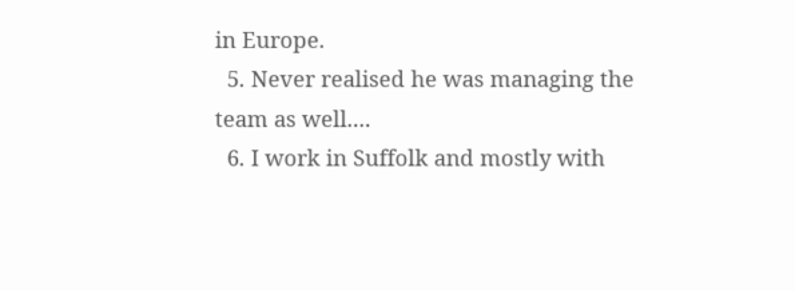in Europe.
  5. Never realised he was managing the team as well....
  6. I work in Suffolk and mostly with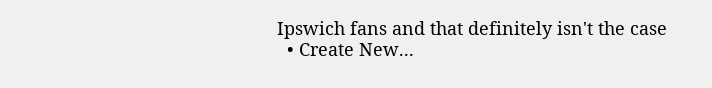Ipswich fans and that definitely isn't the case
  • Create New...